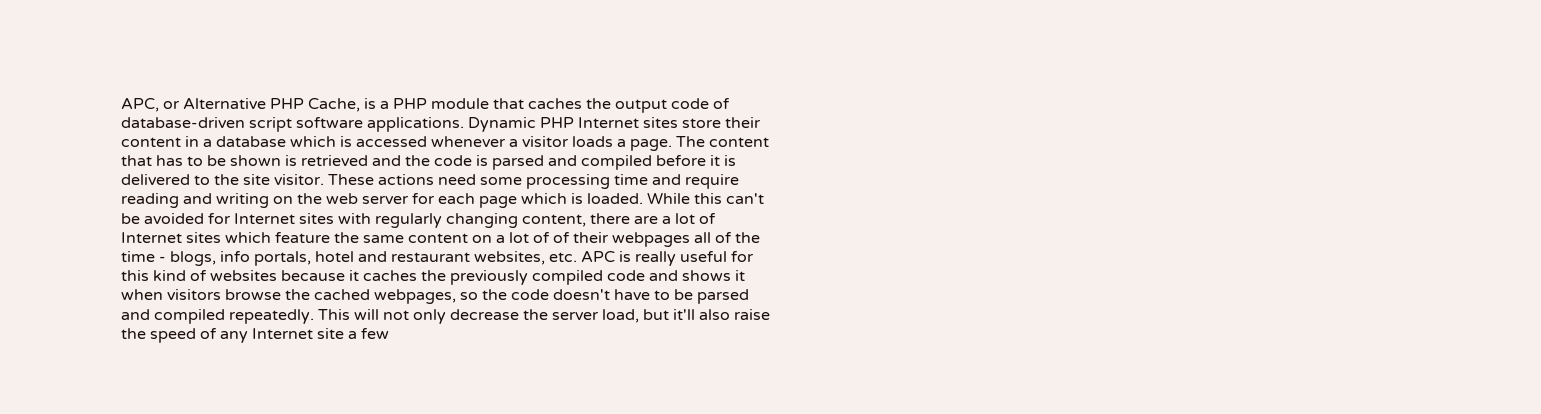APC, or Alternative PHP Cache, is a PHP module that caches the output code of database-driven script software applications. Dynamic PHP Internet sites store their content in a database which is accessed whenever a visitor loads a page. The content that has to be shown is retrieved and the code is parsed and compiled before it is delivered to the site visitor. These actions need some processing time and require reading and writing on the web server for each page which is loaded. While this can't be avoided for Internet sites with regularly changing content, there are a lot of Internet sites which feature the same content on a lot of of their webpages all of the time - blogs, info portals, hotel and restaurant websites, etc. APC is really useful for this kind of websites because it caches the previously compiled code and shows it when visitors browse the cached webpages, so the code doesn't have to be parsed and compiled repeatedly. This will not only decrease the server load, but it'll also raise the speed of any Internet site a few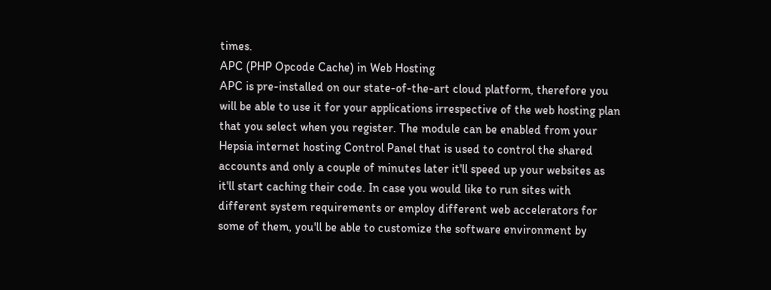times.
APC (PHP Opcode Cache) in Web Hosting
APC is pre-installed on our state-of-the-art cloud platform, therefore you will be able to use it for your applications irrespective of the web hosting plan that you select when you register. The module can be enabled from your Hepsia internet hosting Control Panel that is used to control the shared accounts and only a couple of minutes later it'll speed up your websites as it'll start caching their code. In case you would like to run sites with different system requirements or employ different web accelerators for some of them, you'll be able to customize the software environment by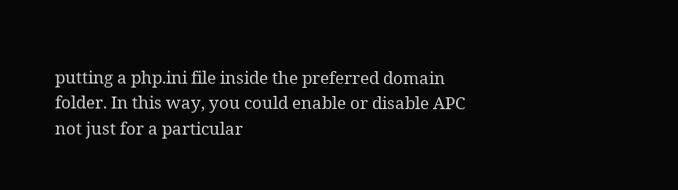putting a php.ini file inside the preferred domain folder. In this way, you could enable or disable APC not just for a particular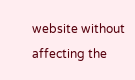website without affecting the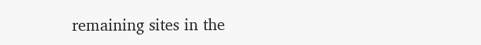remaining sites in the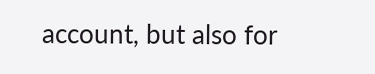account, but also for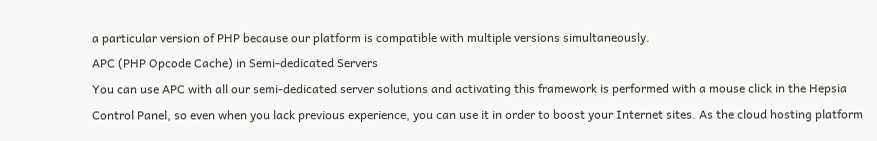a particular version of PHP because our platform is compatible with multiple versions simultaneously.
APC (PHP Opcode Cache) in Semi-dedicated Servers
You can use APC with all our semi-dedicated server solutions and activating this framework is performed with a mouse click in the Hepsia Control Panel, so even when you lack previous experience, you can use it in order to boost your Internet sites. As the cloud hosting platform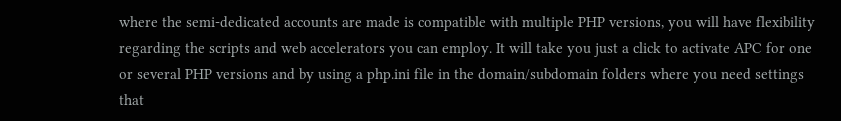where the semi-dedicated accounts are made is compatible with multiple PHP versions, you will have flexibility regarding the scripts and web accelerators you can employ. It will take you just a click to activate APC for one or several PHP versions and by using a php.ini file in the domain/subdomain folders where you need settings that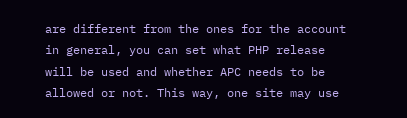are different from the ones for the account in general, you can set what PHP release will be used and whether APC needs to be allowed or not. This way, one site may use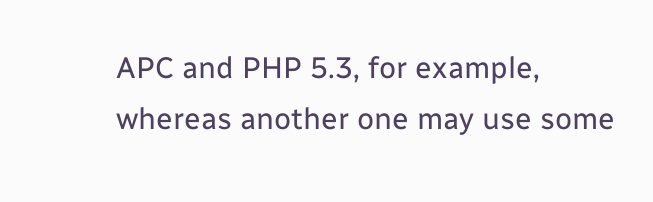APC and PHP 5.3, for example, whereas another one may use some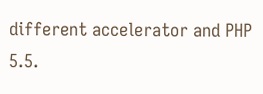different accelerator and PHP 5.5.